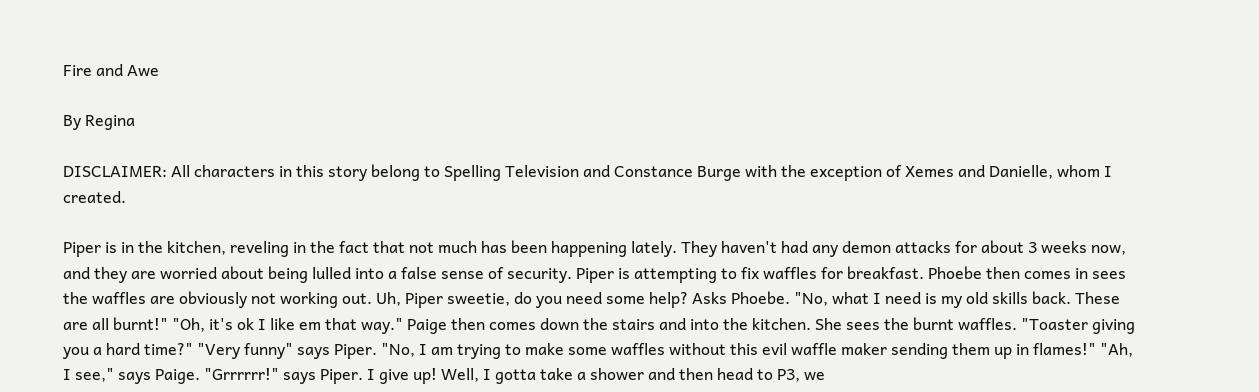Fire and Awe

By Regina

DISCLAIMER: All characters in this story belong to Spelling Television and Constance Burge with the exception of Xemes and Danielle, whom I created.

Piper is in the kitchen, reveling in the fact that not much has been happening lately. They haven't had any demon attacks for about 3 weeks now, and they are worried about being lulled into a false sense of security. Piper is attempting to fix waffles for breakfast. Phoebe then comes in sees the waffles are obviously not working out. Uh, Piper sweetie, do you need some help? Asks Phoebe. "No, what I need is my old skills back. These are all burnt!" "Oh, it's ok I like em that way." Paige then comes down the stairs and into the kitchen. She sees the burnt waffles. "Toaster giving you a hard time?" "Very funny" says Piper. "No, I am trying to make some waffles without this evil waffle maker sending them up in flames!" "Ah, I see," says Paige. "Grrrrrr!" says Piper. I give up! Well, I gotta take a shower and then head to P3, we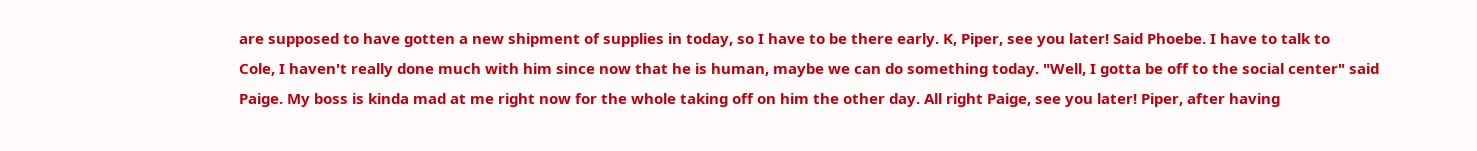are supposed to have gotten a new shipment of supplies in today, so I have to be there early. K, Piper, see you later! Said Phoebe. I have to talk to
Cole, I haven't really done much with him since now that he is human, maybe we can do something today. "Well, I gotta be off to the social center" said Paige. My boss is kinda mad at me right now for the whole taking off on him the other day. All right Paige, see you later! Piper, after having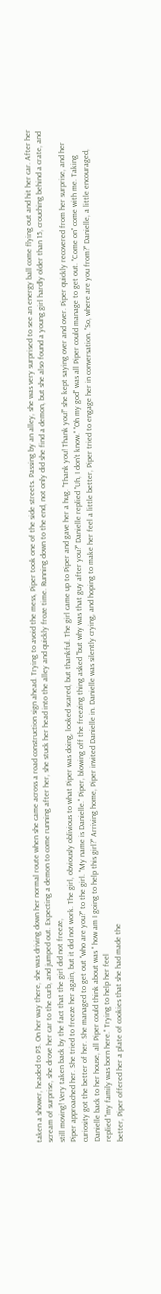taken a shower, headed to P3. On her way there, she was driving down her normal route when she came across a road construction sign ahead. Trying to avoid the mess, Piper took one of the side streets. Passing by an alley, she was very surprised to see an energy ball come flying out and hit her car. After her scream of surprise, she drove her car to the curb, and jumped out. Expecting a demon to come running after her, she stuck her head into the alley and quickly froze time. Running down to the end, not only did she find a demon, but she also found a young girl hardly older than 15, crouching behind a crate, and still moving! Very taken back by the fact that the girl did not freeze,
Piper approached her. She tried to freeze her again, but it did not work. The girl, obviously oblivious to what Piper was doing, looked scared, but thankful. The girl came up to Piper and gave her a hug. "Thank you! Thank you!" she kept saying over and over. Piper quickly recovered from her surprise, and her curiosity got the better of her. She managed to get out "who are you?" to the girl. "My name is Danielle." Piper, blowing off the freezing thing asked "but why was that guy after you?" Danielle replied "Uh, I don't know." "Oh my god" was all Piper could manage to get out. "Come on" come with me. Taking Danielle back to her house, all Piper could think about was " how am I going to help this girl?" Arriving home, Piper invited Danielle in. Danielle was silently crying, and hoping to make her feel a little better, Piper tried to engage her in conversation. "So, where are you from?" Danielle, a little encouraged, replied "my family was born here." Trying to help her feel
better, Piper offered her a plate of cookies that she had made the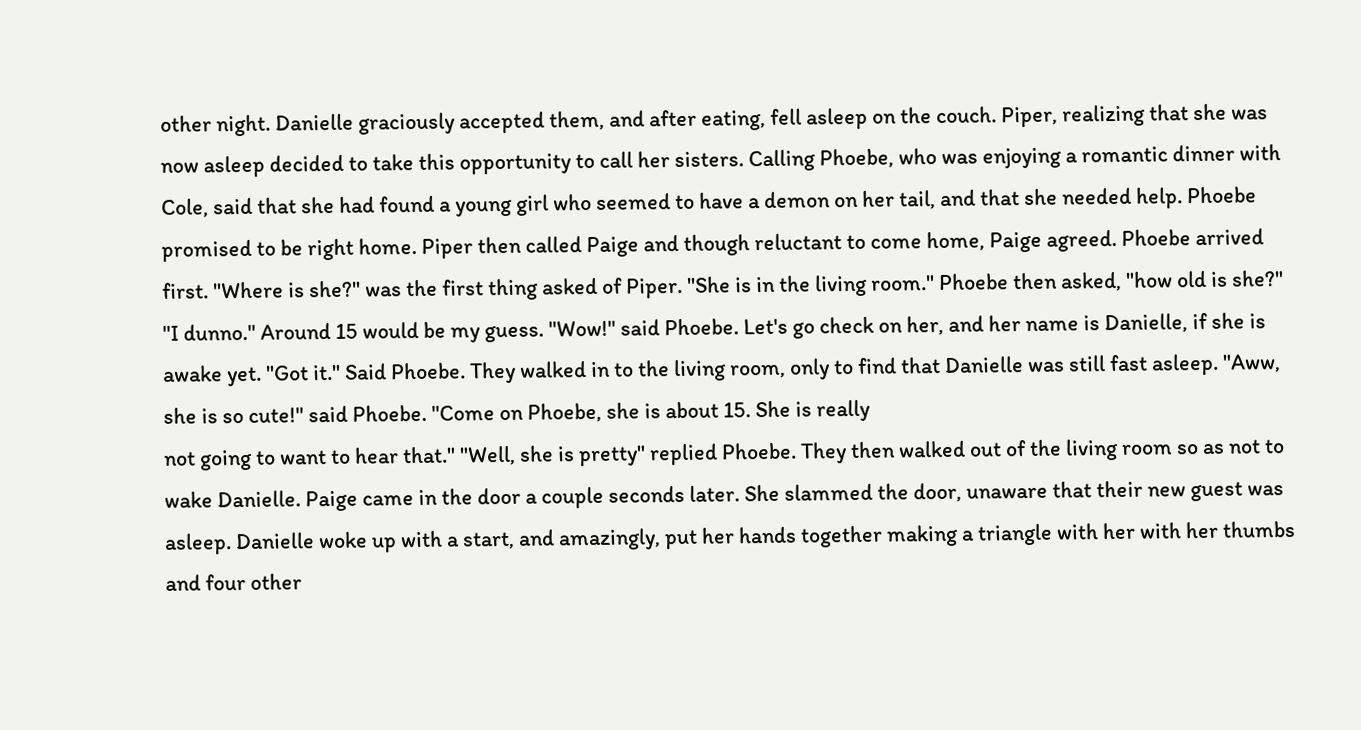other night. Danielle graciously accepted them, and after eating, fell asleep on the couch. Piper, realizing that she was now asleep decided to take this opportunity to call her sisters. Calling Phoebe, who was enjoying a romantic dinner with Cole, said that she had found a young girl who seemed to have a demon on her tail, and that she needed help. Phoebe promised to be right home. Piper then called Paige and though reluctant to come home, Paige agreed. Phoebe arrived first. "Where is she?" was the first thing asked of Piper. "She is in the living room." Phoebe then asked, "how old is she?" "I dunno." Around 15 would be my guess. "Wow!" said Phoebe. Let's go check on her, and her name is Danielle, if she is awake yet. "Got it." Said Phoebe. They walked in to the living room, only to find that Danielle was still fast asleep. "Aww, she is so cute!" said Phoebe. "Come on Phoebe, she is about 15. She is really
not going to want to hear that." "Well, she is pretty" replied Phoebe. They then walked out of the living room so as not to wake Danielle. Paige came in the door a couple seconds later. She slammed the door, unaware that their new guest was asleep. Danielle woke up with a start, and amazingly, put her hands together making a triangle with her with her thumbs and four other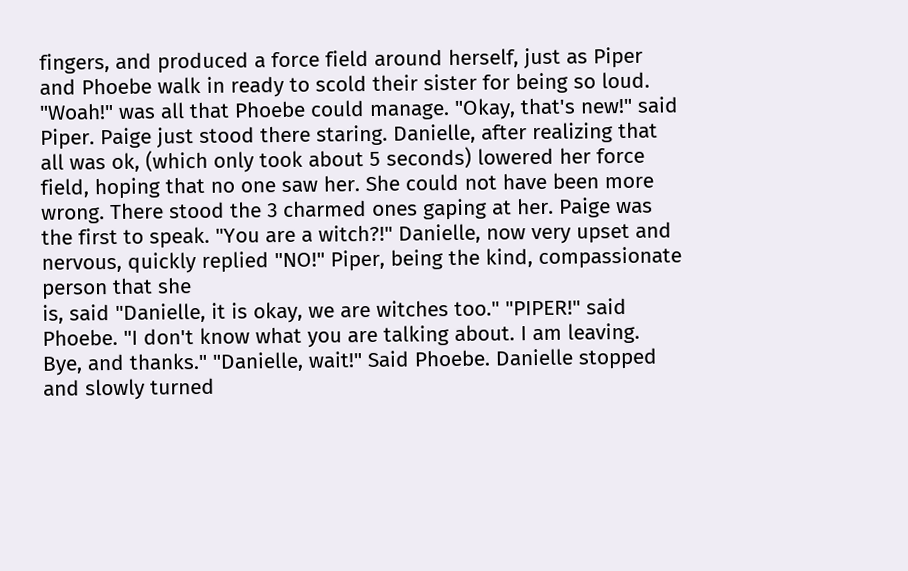fingers, and produced a force field around herself, just as Piper and Phoebe walk in ready to scold their sister for being so loud. "Woah!" was all that Phoebe could manage. "Okay, that's new!" said Piper. Paige just stood there staring. Danielle, after realizing that all was ok, (which only took about 5 seconds) lowered her force field, hoping that no one saw her. She could not have been more wrong. There stood the 3 charmed ones gaping at her. Paige was the first to speak. "You are a witch?!" Danielle, now very upset and nervous, quickly replied "NO!" Piper, being the kind, compassionate person that she
is, said "Danielle, it is okay, we are witches too." "PIPER!" said Phoebe. "I don't know what you are talking about. I am leaving. Bye, and thanks." "Danielle, wait!" Said Phoebe. Danielle stopped and slowly turned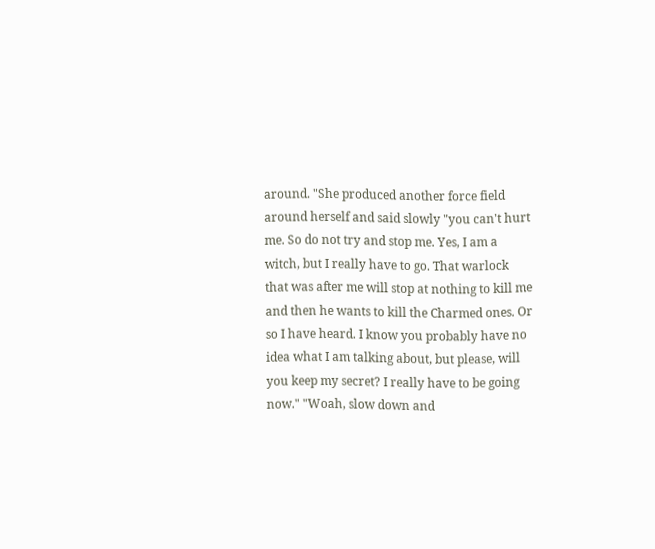around. "She produced another force field around herself and said slowly "you can't hurt me. So do not try and stop me. Yes, I am a witch, but I really have to go. That warlock that was after me will stop at nothing to kill me and then he wants to kill the Charmed ones. Or so I have heard. I know you probably have no idea what I am talking about, but please, will you keep my secret? I really have to be going now." "Woah, slow down and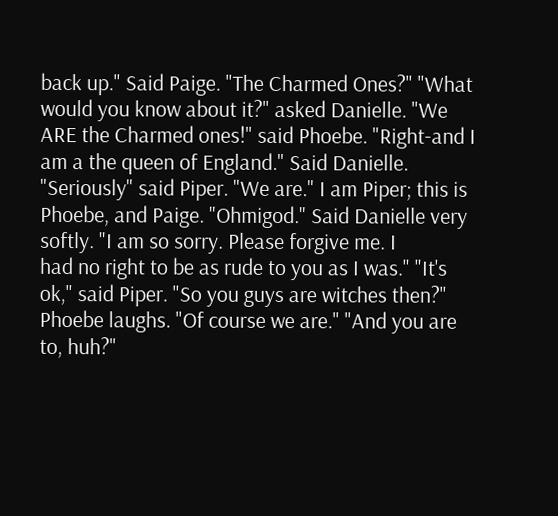back up." Said Paige. "The Charmed Ones?" "What would you know about it?" asked Danielle. "We ARE the Charmed ones!" said Phoebe. "Right-and I am a the queen of England." Said Danielle. "Seriously" said Piper. "We are." I am Piper; this is Phoebe, and Paige. "Ohmigod." Said Danielle very softly. "I am so sorry. Please forgive me. I
had no right to be as rude to you as I was." "It's ok," said Piper. "So you guys are witches then?" Phoebe laughs. "Of course we are." "And you are to, huh?"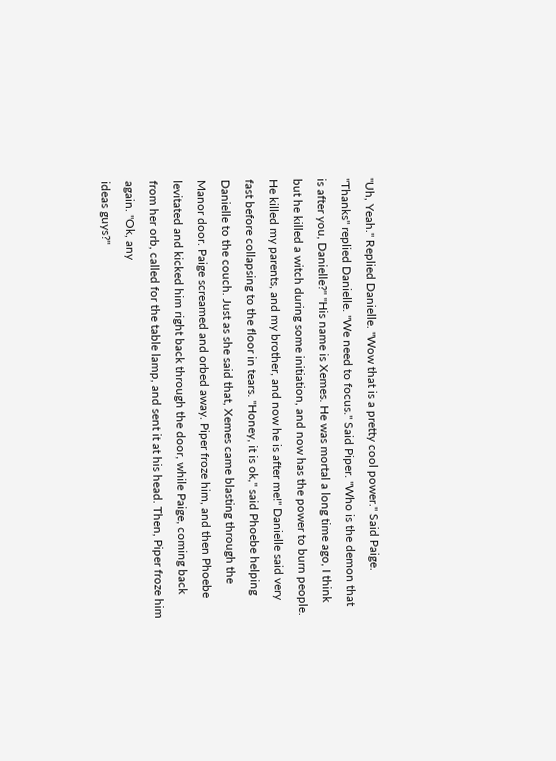"Uh, Yeah." Replied Danielle. "Wow that is a pretty cool power." Said Paige. "Thanks" replied Danielle. "We need to focus." Said Piper. "Who is the demon that is after you, Danielle?" "His name is Xemes. He was mortal a long time ago, I think but he killed a witch during some initiation, and now has the power to burn people. He killed my parents, and my brother, and now he is after me!" Danielle said very fast before collapsing to the floor in tears. "Honey, it is ok," said Phoebe helping Danielle to the couch. Just as she said that, Xemes came blasting through the Manor door. Paige screamed and orbed away. Piper froze him, and then Phoebe levitated and kicked him right back through the door, while Paige, coming back from her orb, called for the table lamp, and sent it at his head. Then, Piper froze him again. "Ok, any
ideas guys?"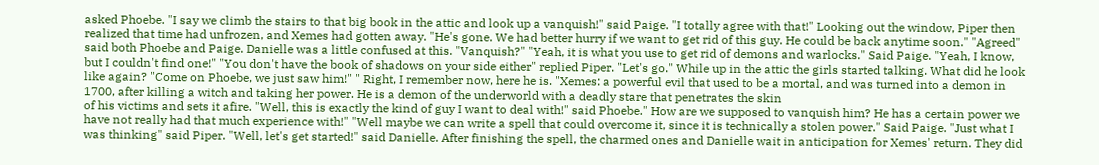asked Phoebe. "I say we climb the stairs to that big book in the attic and look up a vanquish!" said Paige. "I totally agree with that!" Looking out the window, Piper then realized that time had unfrozen, and Xemes had gotten away. "He's gone. We had better hurry if we want to get rid of this guy. He could be back anytime soon." "Agreed" said both Phoebe and Paige. Danielle was a little confused at this. "Vanquish?" "Yeah, it is what you use to get rid of demons and warlocks." Said Paige. "Yeah, I know, but I couldn't find one!" "You don't have the book of shadows on your side either" replied Piper. "Let's go." While up in the attic the girls started talking. What did he look like again? "Come on Phoebe, we just saw him!" " Right, I remember now, here he is. "Xemes: a powerful evil that used to be a mortal, and was turned into a demon in 1700, after killing a witch and taking her power. He is a demon of the underworld with a deadly stare that penetrates the skin
of his victims and sets it afire. "Well, this is exactly the kind of guy I want to deal with!" said Phoebe." How are we supposed to vanquish him? He has a certain power we have not really had that much experience with!" "Well maybe we can write a spell that could overcome it, since it is technically a stolen power." Said Paige. "Just what I was thinking" said Piper. "Well, let's get started!" said Danielle. After finishing the spell, the charmed ones and Danielle wait in anticipation for Xemes' return. They did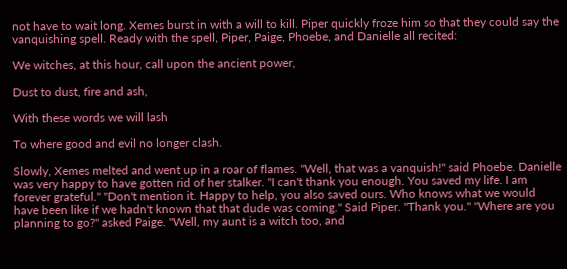not have to wait long. Xemes burst in with a will to kill. Piper quickly froze him so that they could say the vanquishing spell. Ready with the spell, Piper, Paige, Phoebe, and Danielle all recited:

We witches, at this hour, call upon the ancient power,

Dust to dust, fire and ash,

With these words we will lash

To where good and evil no longer clash.

Slowly, Xemes melted and went up in a roar of flames. "Well, that was a vanquish!" said Phoebe. Danielle was very happy to have gotten rid of her stalker. "I can't thank you enough. You saved my life. I am forever grateful." "Don't mention it. Happy to help, you also saved ours. Who knows what we would have been like if we hadn't known that that dude was coming." Said Piper. "Thank you." "Where are you planning to go?" asked Paige. "Well, my aunt is a witch too, and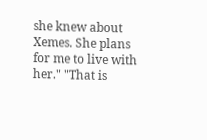she knew about Xemes. She plans for me to live with her." "That is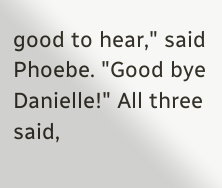good to hear," said Phoebe. "Good bye Danielle!" All three said,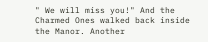" We will miss you!" And the Charmed Ones walked back inside the Manor. Another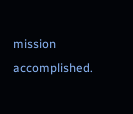mission accomplished.